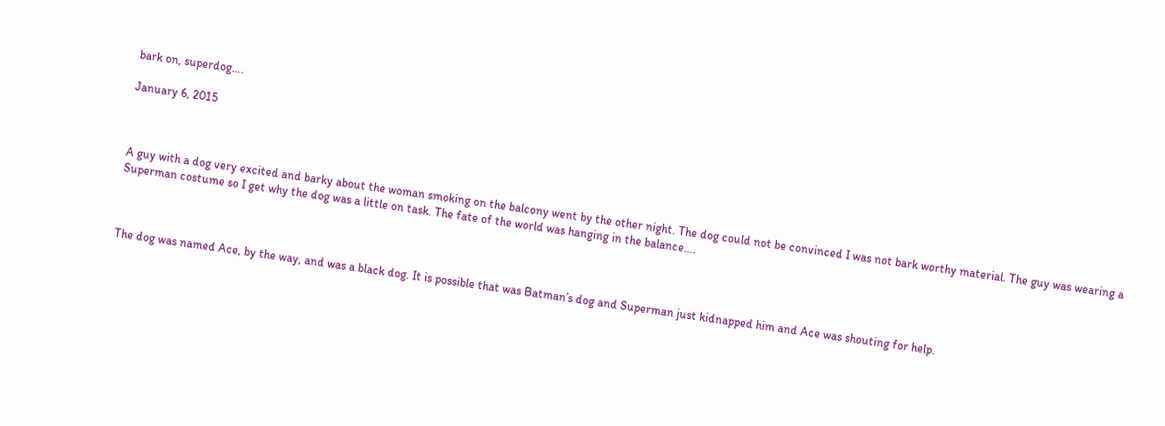bark on, superdog….

January 6, 2015



A guy with a dog very excited and barky about the woman smoking on the balcony went by the other night. The dog could not be convinced I was not bark worthy material. The guy was wearing a Superman costume so I get why the dog was a little on task. The fate of the world was hanging in the balance….



The dog was named Ace, by the way, and was a black dog. It is possible that was Batman’s dog and Superman just kidnapped him and Ace was shouting for help.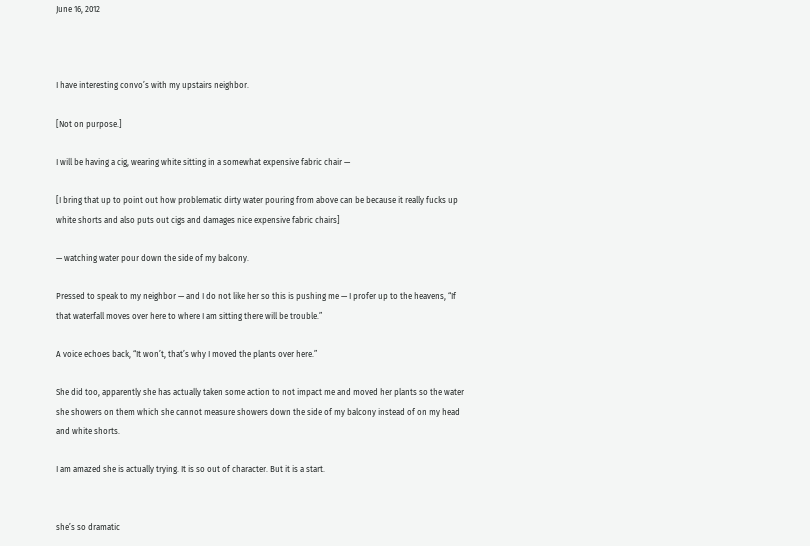June 16, 2012



I have interesting convo’s with my upstairs neighbor.

[Not on purpose.]

I will be having a cig, wearing white sitting in a somewhat expensive fabric chair —

[I bring that up to point out how problematic dirty water pouring from above can be because it really fucks up white shorts and also puts out cigs and damages nice expensive fabric chairs]

— watching water pour down the side of my balcony.

Pressed to speak to my neighbor — and I do not like her so this is pushing me — I profer up to the heavens, “If that waterfall moves over here to where I am sitting there will be trouble.”

A voice echoes back, “It won’t, that’s why I moved the plants over here.”

She did too, apparently she has actually taken some action to not impact me and moved her plants so the water she showers on them which she cannot measure showers down the side of my balcony instead of on my head and white shorts.

I am amazed she is actually trying. It is so out of character. But it is a start.


she’s so dramatic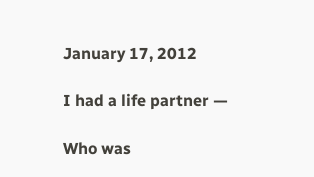January 17, 2012

I had a life partner —

Who was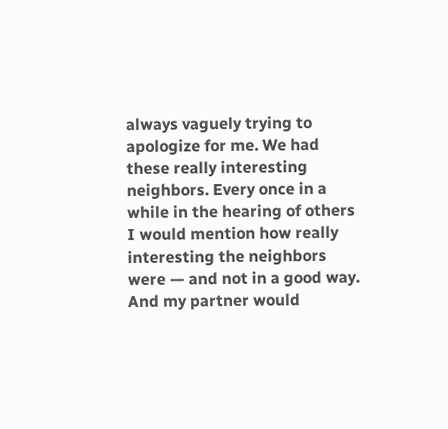always vaguely trying to apologize for me. We had these really interesting neighbors. Every once in a while in the hearing of others I would mention how really interesting the neighbors were — and not in a good way. And my partner would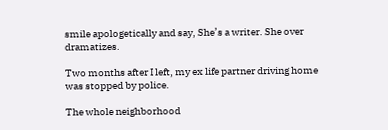smile apologetically and say, She’s a writer. She over dramatizes.

Two months after I left, my ex life partner driving home was stopped by police.

The whole neighborhood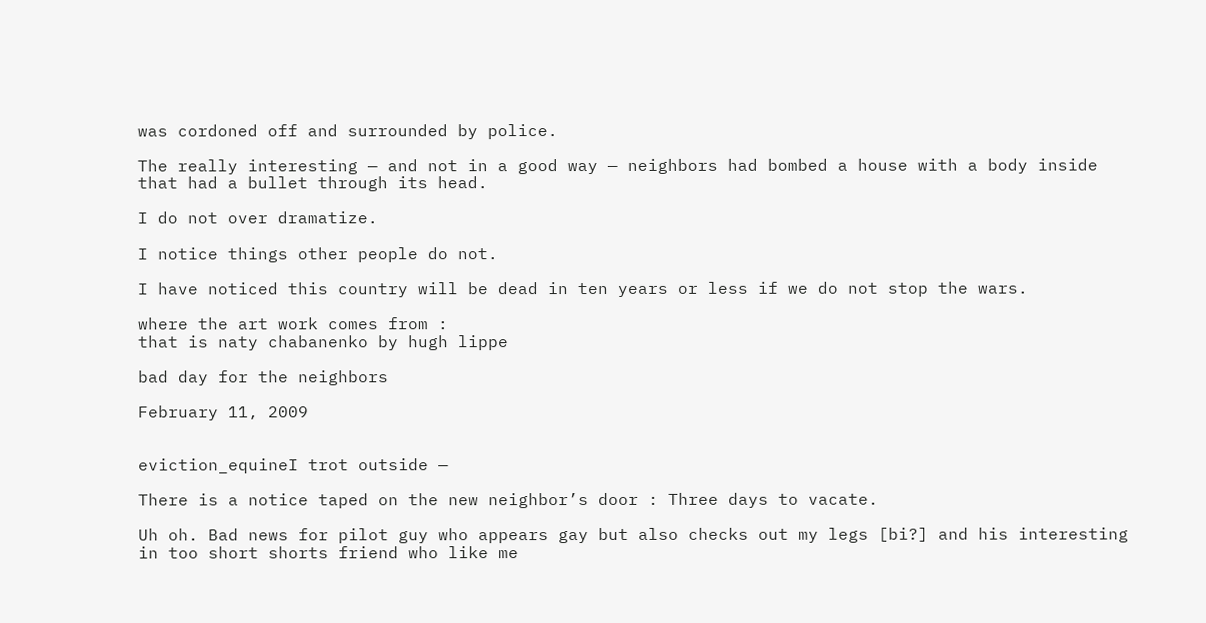was cordoned off and surrounded by police.

The really interesting — and not in a good way — neighbors had bombed a house with a body inside that had a bullet through its head.

I do not over dramatize.

I notice things other people do not.

I have noticed this country will be dead in ten years or less if we do not stop the wars.

where the art work comes from :
that is naty chabanenko by hugh lippe

bad day for the neighbors

February 11, 2009


eviction_equineI trot outside —

There is a notice taped on the new neighbor’s door : Three days to vacate.

Uh oh. Bad news for pilot guy who appears gay but also checks out my legs [bi?] and his interesting in too short shorts friend who like me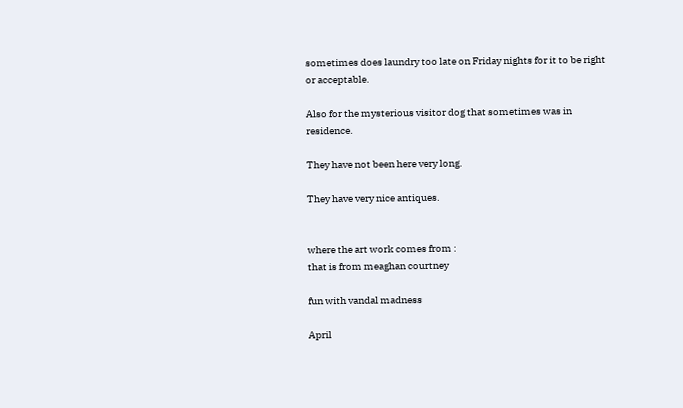sometimes does laundry too late on Friday nights for it to be right or acceptable.

Also for the mysterious visitor dog that sometimes was in residence.

They have not been here very long.

They have very nice antiques.


where the art work comes from :
that is from meaghan courtney

fun with vandal madness

April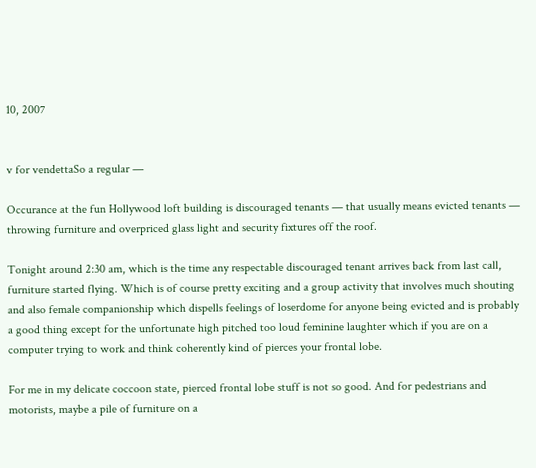10, 2007


v for vendettaSo a regular —

Occurance at the fun Hollywood loft building is discouraged tenants — that usually means evicted tenants — throwing furniture and overpriced glass light and security fixtures off the roof.

Tonight around 2:30 am, which is the time any respectable discouraged tenant arrives back from last call, furniture started flying. Which is of course pretty exciting and a group activity that involves much shouting and also female companionship which dispells feelings of loserdome for anyone being evicted and is probably a good thing except for the unfortunate high pitched too loud feminine laughter which if you are on a computer trying to work and think coherently kind of pierces your frontal lobe.

For me in my delicate coccoon state, pierced frontal lobe stuff is not so good. And for pedestrians and motorists, maybe a pile of furniture on a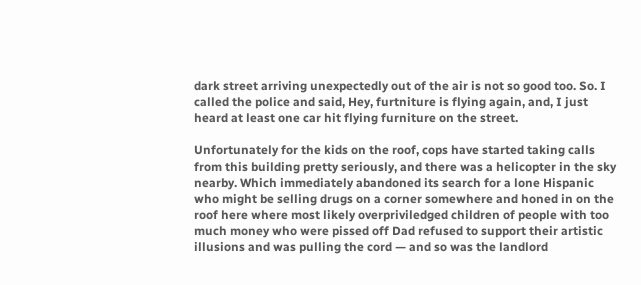dark street arriving unexpectedly out of the air is not so good too. So. I called the police and said, Hey, furtniture is flying again, and, I just heard at least one car hit flying furniture on the street.

Unfortunately for the kids on the roof, cops have started taking calls from this building pretty seriously, and there was a helicopter in the sky nearby. Which immediately abandoned its search for a lone Hispanic who might be selling drugs on a corner somewhere and honed in on the roof here where most likely overpriviledged children of people with too much money who were pissed off Dad refused to support their artistic illusions and was pulling the cord — and so was the landlord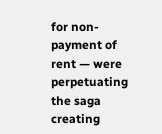for non-payment of rent — were perpetuating the saga creating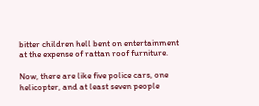bitter children hell bent on entertainment at the expense of rattan roof furniture.

Now, there are like five police cars, one helicopter, and at least seven people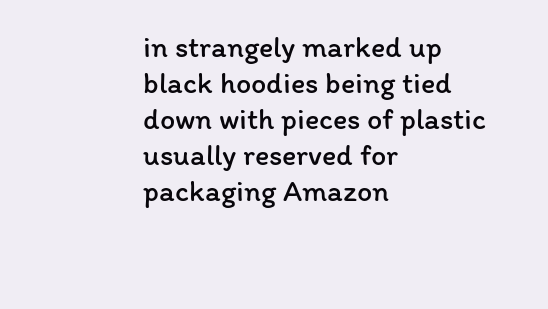in strangely marked up black hoodies being tied down with pieces of plastic usually reserved for packaging Amazon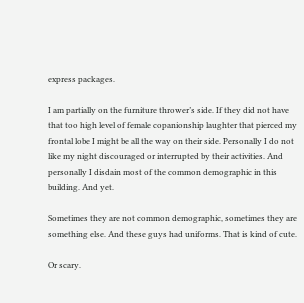express packages.

I am partially on the furniture thrower’s side. If they did not have that too high level of female copanionship laughter that pierced my frontal lobe I might be all the way on their side. Personally I do not like my night discouraged or interrupted by their activities. And personally I disdain most of the common demographic in this building. And yet.

Sometimes they are not common demographic, sometimes they are something else. And these guys had uniforms. That is kind of cute.

Or scary.